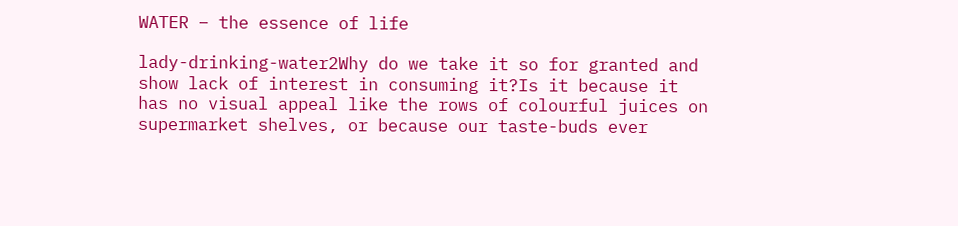WATER – the essence of life

lady-drinking-water2Why do we take it so for granted and show lack of interest in consuming it?Is it because it has no visual appeal like the rows of colourful juices on supermarket shelves, or because our taste-buds ever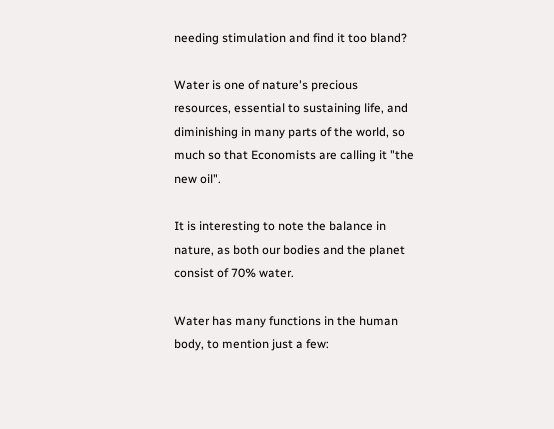needing stimulation and find it too bland?

Water is one of nature's precious resources, essential to sustaining life, and diminishing in many parts of the world, so much so that Economists are calling it "the new oil".

It is interesting to note the balance in nature, as both our bodies and the planet consist of 70% water.

Water has many functions in the human body, to mention just a few: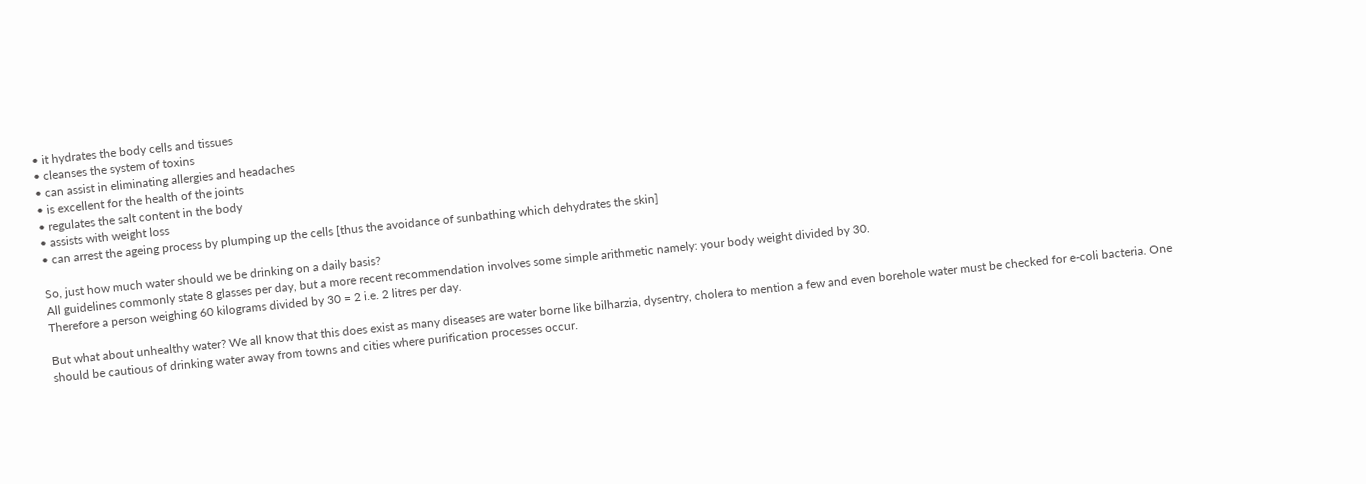• it hydrates the body cells and tissues
• cleanses the system of toxins
• can assist in eliminating allergies and headaches
• is excellent for the health of the joints
• regulates the salt content in the body
• assists with weight loss
• can arrest the ageing process by plumping up the cells [thus the avoidance of sunbathing which dehydrates the skin]

So, just how much water should we be drinking on a daily basis?
All guidelines commonly state 8 glasses per day, but a more recent recommendation involves some simple arithmetic namely: your body weight divided by 30.
Therefore a person weighing 60 kilograms divided by 30 = 2 i.e. 2 litres per day.

But what about unhealthy water? We all know that this does exist as many diseases are water borne like bilharzia, dysentry, cholera to mention a few and even borehole water must be checked for e-coli bacteria. One should be cautious of drinking water away from towns and cities where purification processes occur.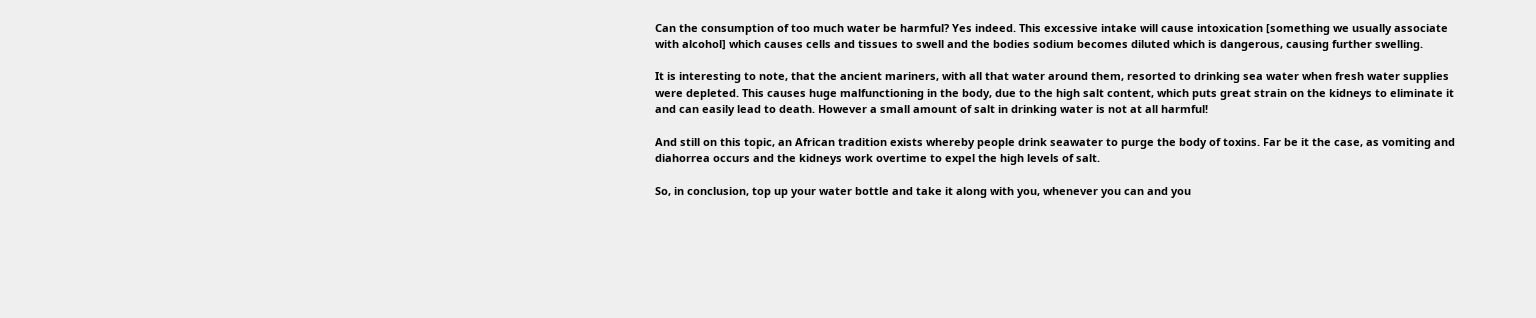Can the consumption of too much water be harmful? Yes indeed. This excessive intake will cause intoxication [something we usually associate with alcohol] which causes cells and tissues to swell and the bodies sodium becomes diluted which is dangerous, causing further swelling.

It is interesting to note, that the ancient mariners, with all that water around them, resorted to drinking sea water when fresh water supplies were depleted. This causes huge malfunctioning in the body, due to the high salt content, which puts great strain on the kidneys to eliminate it and can easily lead to death. However a small amount of salt in drinking water is not at all harmful!

And still on this topic, an African tradition exists whereby people drink seawater to purge the body of toxins. Far be it the case, as vomiting and diahorrea occurs and the kidneys work overtime to expel the high levels of salt.

So, in conclusion, top up your water bottle and take it along with you, whenever you can and you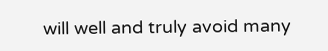will well and truly avoid many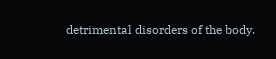detrimental disorders of the body.